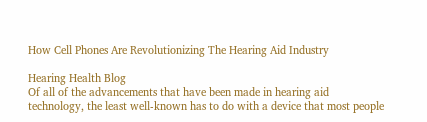How Cell Phones Are Revolutionizing The Hearing Aid Industry

Hearing Health Blog
Of all of the advancements that have been made in hearing aid technology, the least well-known has to do with a device that most people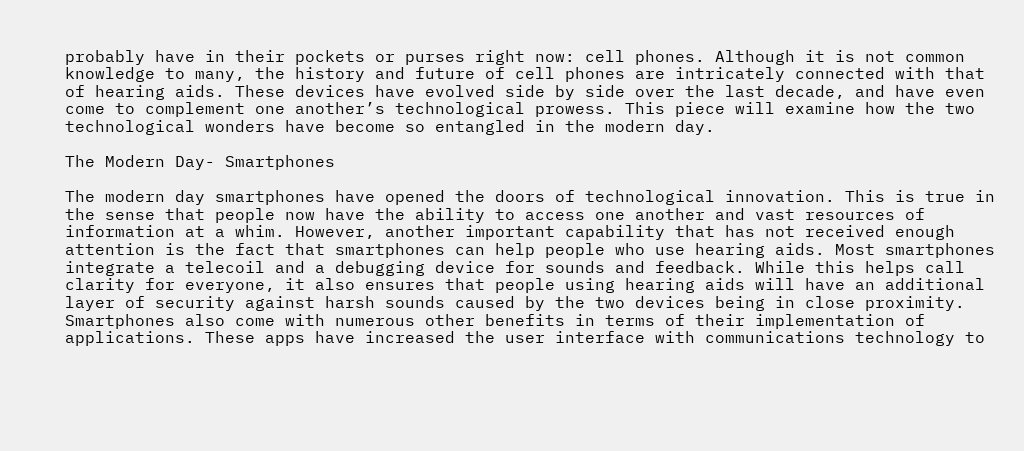probably have in their pockets or purses right now: cell phones. Although it is not common knowledge to many, the history and future of cell phones are intricately connected with that of hearing aids. These devices have evolved side by side over the last decade, and have even come to complement one another’s technological prowess. This piece will examine how the two technological wonders have become so entangled in the modern day.

The Modern Day- Smartphones

The modern day smartphones have opened the doors of technological innovation. This is true in the sense that people now have the ability to access one another and vast resources of information at a whim. However, another important capability that has not received enough attention is the fact that smartphones can help people who use hearing aids. Most smartphones integrate a telecoil and a debugging device for sounds and feedback. While this helps call clarity for everyone, it also ensures that people using hearing aids will have an additional layer of security against harsh sounds caused by the two devices being in close proximity.
Smartphones also come with numerous other benefits in terms of their implementation of applications. These apps have increased the user interface with communications technology to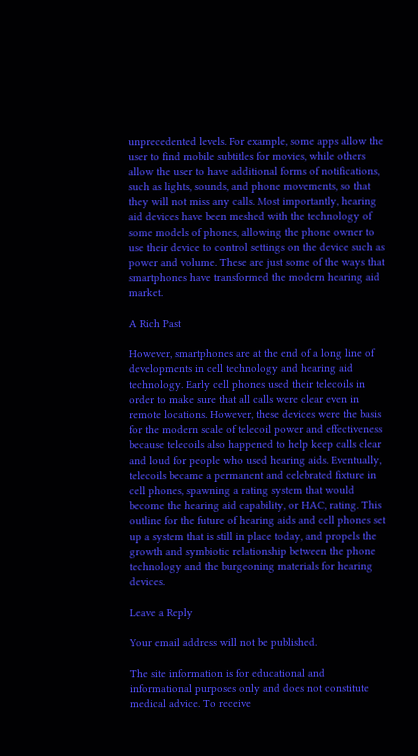unprecedented levels. For example, some apps allow the user to find mobile subtitles for movies, while others allow the user to have additional forms of notifications, such as lights, sounds, and phone movements, so that they will not miss any calls. Most importantly, hearing aid devices have been meshed with the technology of some models of phones, allowing the phone owner to use their device to control settings on the device such as power and volume. These are just some of the ways that smartphones have transformed the modern hearing aid market.

A Rich Past

However, smartphones are at the end of a long line of developments in cell technology and hearing aid technology. Early cell phones used their telecoils in order to make sure that all calls were clear even in remote locations. However, these devices were the basis for the modern scale of telecoil power and effectiveness because telecoils also happened to help keep calls clear and loud for people who used hearing aids. Eventually, telecoils became a permanent and celebrated fixture in cell phones, spawning a rating system that would become the hearing aid capability, or HAC, rating. This outline for the future of hearing aids and cell phones set up a system that is still in place today, and propels the growth and symbiotic relationship between the phone technology and the burgeoning materials for hearing devices.

Leave a Reply

Your email address will not be published.

The site information is for educational and informational purposes only and does not constitute medical advice. To receive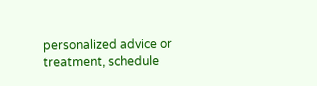personalized advice or treatment, schedule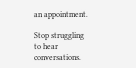an appointment.

Stop struggling to hear conversations.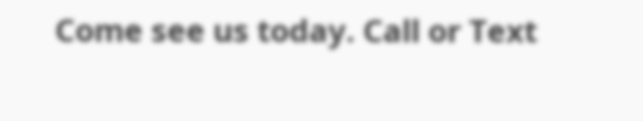Come see us today. Call or Text